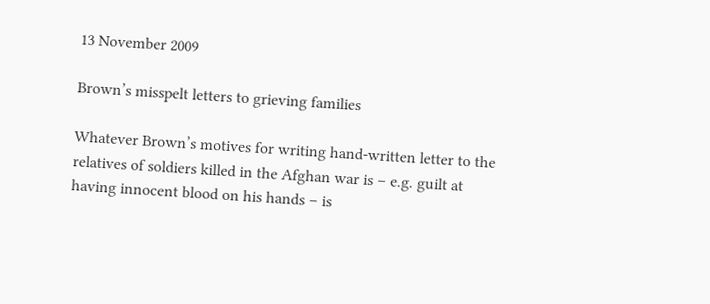13 November 2009

Brown’s misspelt letters to grieving families

Whatever Brown’s motives for writing hand-written letter to the relatives of soldiers killed in the Afghan war is – e.g. guilt at having innocent blood on his hands – is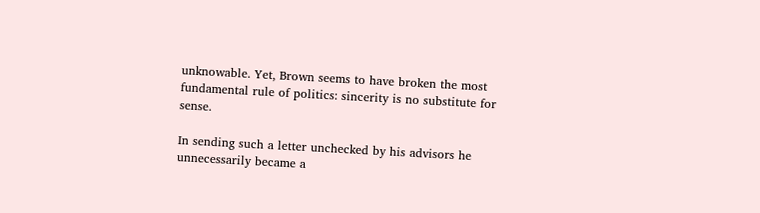unknowable. Yet, Brown seems to have broken the most fundamental rule of politics: sincerity is no substitute for sense.

In sending such a letter unchecked by his advisors he unnecessarily became a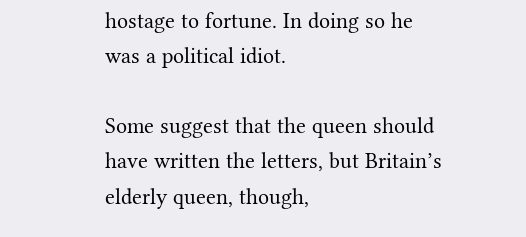hostage to fortune. In doing so he was a political idiot.

Some suggest that the queen should have written the letters, but Britain’s elderly queen, though,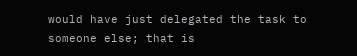would have just delegated the task to someone else; that is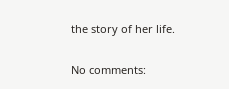the story of her life.

No comments: